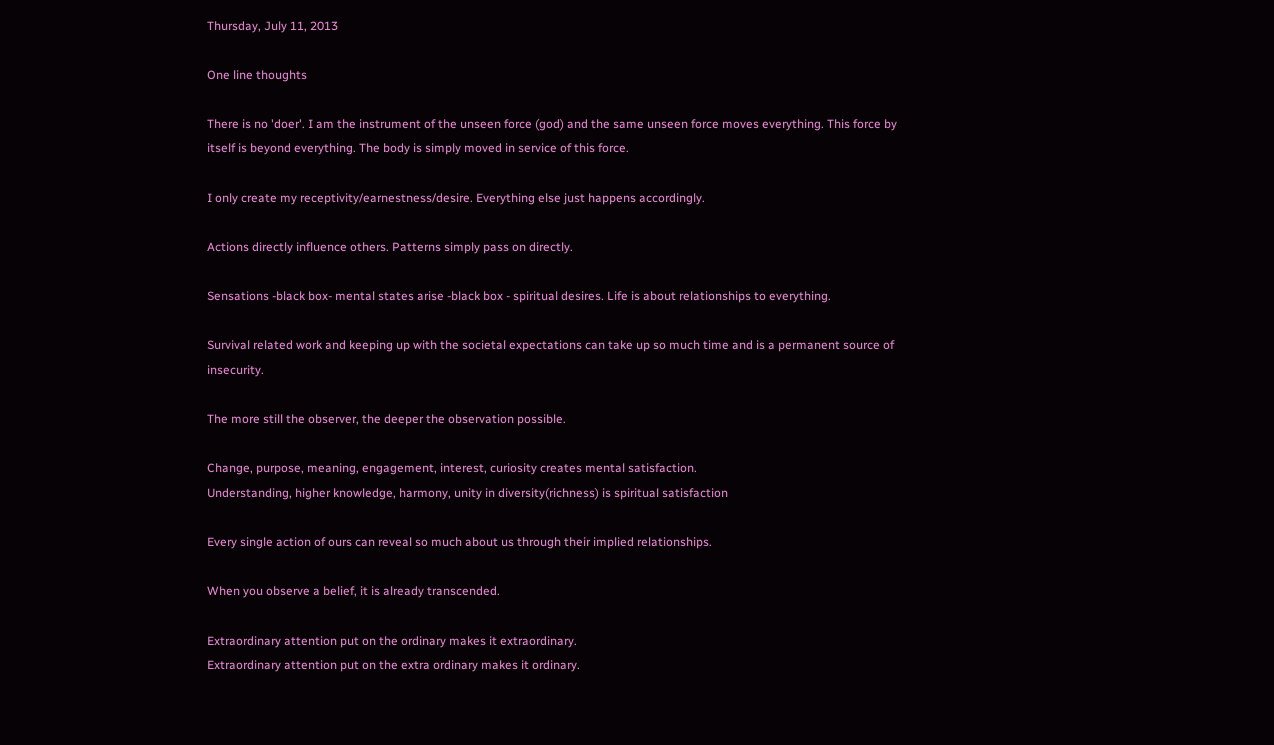Thursday, July 11, 2013

One line thoughts

There is no 'doer'. I am the instrument of the unseen force (god) and the same unseen force moves everything. This force by itself is beyond everything. The body is simply moved in service of this force.

I only create my receptivity/earnestness/desire. Everything else just happens accordingly.

Actions directly influence others. Patterns simply pass on directly.

Sensations -black box- mental states arise -black box - spiritual desires. Life is about relationships to everything.

Survival related work and keeping up with the societal expectations can take up so much time and is a permanent source of insecurity.

The more still the observer, the deeper the observation possible.

Change, purpose, meaning, engagement, interest, curiosity creates mental satisfaction.
Understanding, higher knowledge, harmony, unity in diversity(richness) is spiritual satisfaction

Every single action of ours can reveal so much about us through their implied relationships.

When you observe a belief, it is already transcended.

Extraordinary attention put on the ordinary makes it extraordinary.
Extraordinary attention put on the extra ordinary makes it ordinary.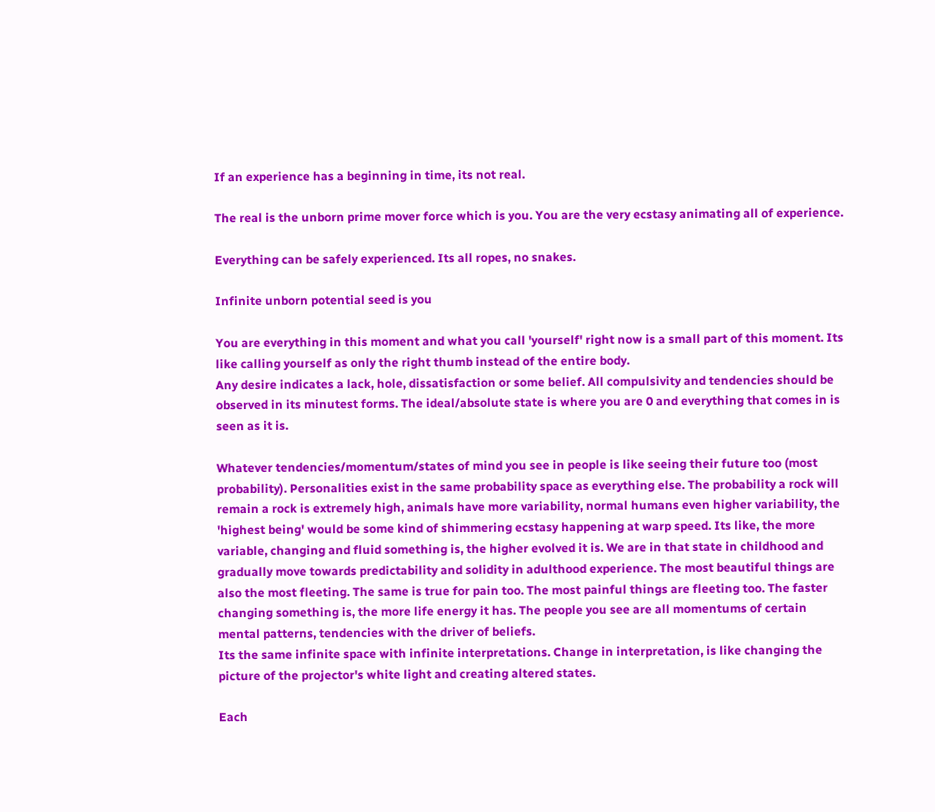If an experience has a beginning in time, its not real.

The real is the unborn prime mover force which is you. You are the very ecstasy animating all of experience.

Everything can be safely experienced. Its all ropes, no snakes.

Infinite unborn potential seed is you

You are everything in this moment and what you call 'yourself' right now is a small part of this moment. Its like calling yourself as only the right thumb instead of the entire body.
Any desire indicates a lack, hole, dissatisfaction or some belief. All compulsivity and tendencies should be observed in its minutest forms. The ideal/absolute state is where you are 0 and everything that comes in is seen as it is.

Whatever tendencies/momentum/states of mind you see in people is like seeing their future too (most probability). Personalities exist in the same probability space as everything else. The probability a rock will remain a rock is extremely high, animals have more variability, normal humans even higher variability, the 'highest being' would be some kind of shimmering ecstasy happening at warp speed. Its like, the more variable, changing and fluid something is, the higher evolved it is. We are in that state in childhood and gradually move towards predictability and solidity in adulthood experience. The most beautiful things are also the most fleeting. The same is true for pain too. The most painful things are fleeting too. The faster changing something is, the more life energy it has. The people you see are all momentums of certain mental patterns, tendencies with the driver of beliefs.
Its the same infinite space with infinite interpretations. Change in interpretation, is like changing the picture of the projector's white light and creating altered states.

Each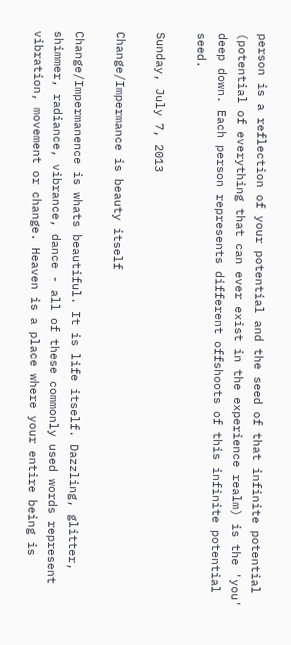person is a reflection of your potential and the seed of that infinite potential (potential of everything that can ever exist in the experience realm) is the 'you' deep down. Each person represents different offshoots of this infinite potential seed.

Sunday, July 7, 2013

Change/Impermance is beauty itself

Change/Impermanence is whats beautiful. It is life itself. Dazzling, glitter, shimmer, radiance, vibrance, dance - all of these commonly used words represent vibration, movement or change. Heaven is a place where your entire being is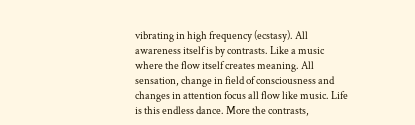vibrating in high frequency (ecstasy). All awareness itself is by contrasts. Like a music where the flow itself creates meaning. All sensation, change in field of consciousness and changes in attention focus all flow like music. Life is this endless dance. More the contrasts,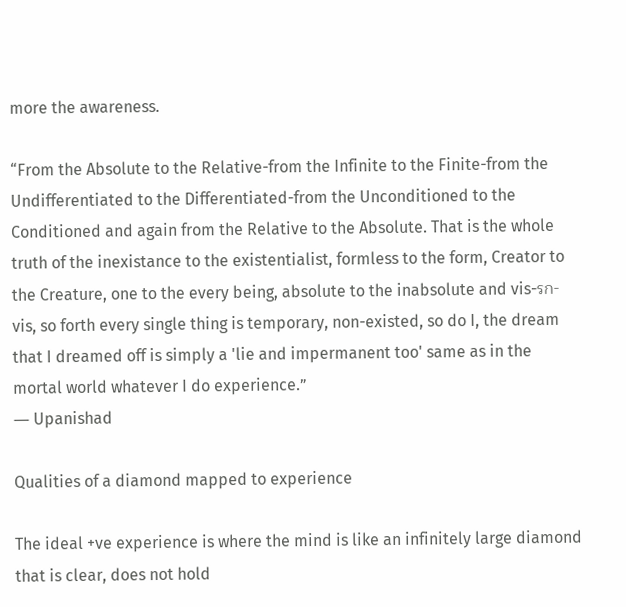more the awareness.

“From the Absolute to the Relative-from the Infinite to the Finite-from the Undifferentiated to the Differentiated-from the Unconditioned to the Conditioned and again from the Relative to the Absolute. That is the whole truth of the inexistance to the existentialist, formless to the form, Creator to the Creature, one to the every being, absolute to the inabsolute and vis-รก-vis, so forth every single thing is temporary, non-existed, so do I, the dream that I dreamed off is simply a 'lie and impermanent too' same as in the mortal world whatever I do experience.”
― Upanishad

Qualities of a diamond mapped to experience

The ideal +ve experience is where the mind is like an infinitely large diamond that is clear, does not hold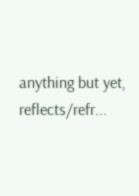anything but yet, reflects/refr...